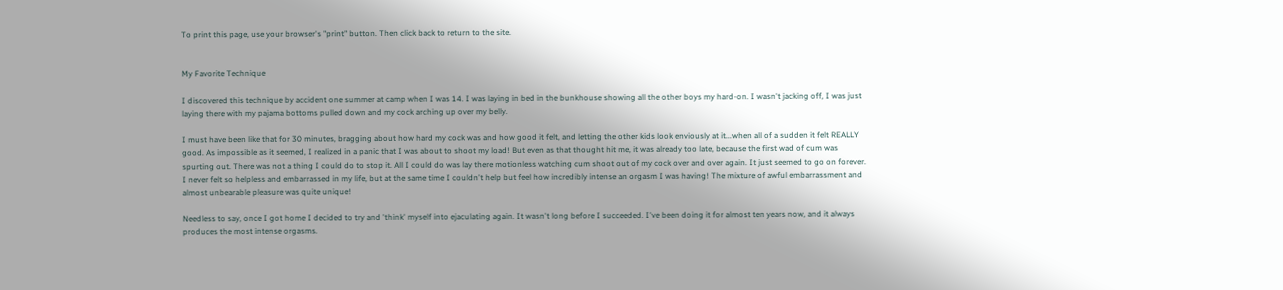To print this page, use your browser's "print" button. Then click back to return to the site.


My Favorite Technique

I discovered this technique by accident one summer at camp when I was 14. I was laying in bed in the bunkhouse showing all the other boys my hard-on. I wasn't jacking off, I was just laying there with my pajama bottoms pulled down and my cock arching up over my belly.

I must have been like that for 30 minutes, bragging about how hard my cock was and how good it felt, and letting the other kids look enviously at it...when all of a sudden it felt REALLY good. As impossible as it seemed, I realized in a panic that I was about to shoot my load! But even as that thought hit me, it was already too late, because the first wad of cum was spurting out. There was not a thing I could do to stop it. All I could do was lay there motionless watching cum shoot out of my cock over and over again. It just seemed to go on forever. I never felt so helpless and embarrassed in my life, but at the same time I couldn't help but feel how incredibly intense an orgasm I was having! The mixture of awful embarrassment and almost unbearable pleasure was quite unique!

Needless to say, once I got home I decided to try and 'think' myself into ejaculating again. It wasn't long before I succeeded. I've been doing it for almost ten years now, and it always produces the most intense orgasms.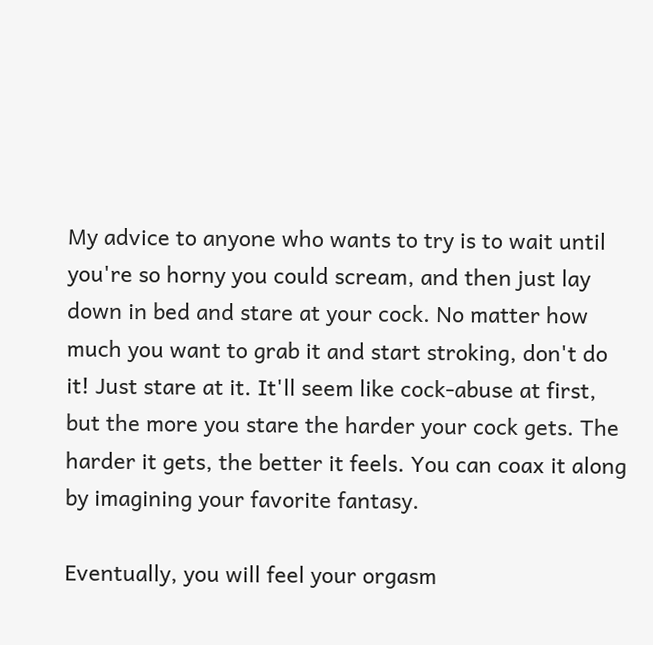My advice to anyone who wants to try is to wait until you're so horny you could scream, and then just lay down in bed and stare at your cock. No matter how much you want to grab it and start stroking, don't do it! Just stare at it. It'll seem like cock-abuse at first, but the more you stare the harder your cock gets. The harder it gets, the better it feels. You can coax it along by imagining your favorite fantasy.

Eventually, you will feel your orgasm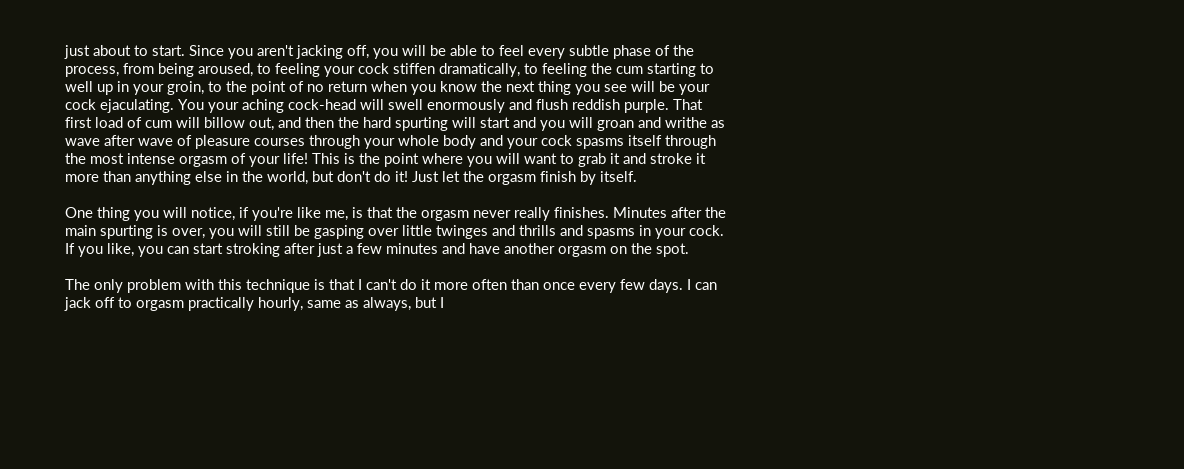just about to start. Since you aren't jacking off, you will be able to feel every subtle phase of the process, from being aroused, to feeling your cock stiffen dramatically, to feeling the cum starting to well up in your groin, to the point of no return when you know the next thing you see will be your cock ejaculating. You your aching cock-head will swell enormously and flush reddish purple. That first load of cum will billow out, and then the hard spurting will start and you will groan and writhe as wave after wave of pleasure courses through your whole body and your cock spasms itself through the most intense orgasm of your life! This is the point where you will want to grab it and stroke it more than anything else in the world, but don't do it! Just let the orgasm finish by itself.

One thing you will notice, if you're like me, is that the orgasm never really finishes. Minutes after the main spurting is over, you will still be gasping over little twinges and thrills and spasms in your cock. If you like, you can start stroking after just a few minutes and have another orgasm on the spot.

The only problem with this technique is that I can't do it more often than once every few days. I can jack off to orgasm practically hourly, same as always, but I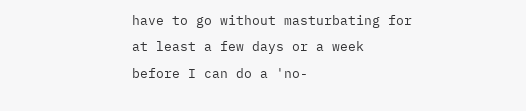have to go without masturbating for at least a few days or a week before I can do a 'no-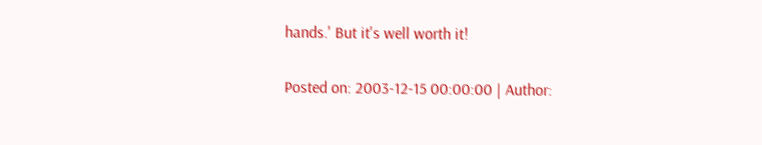hands.' But it's well worth it!

Posted on: 2003-12-15 00:00:00 | Author: